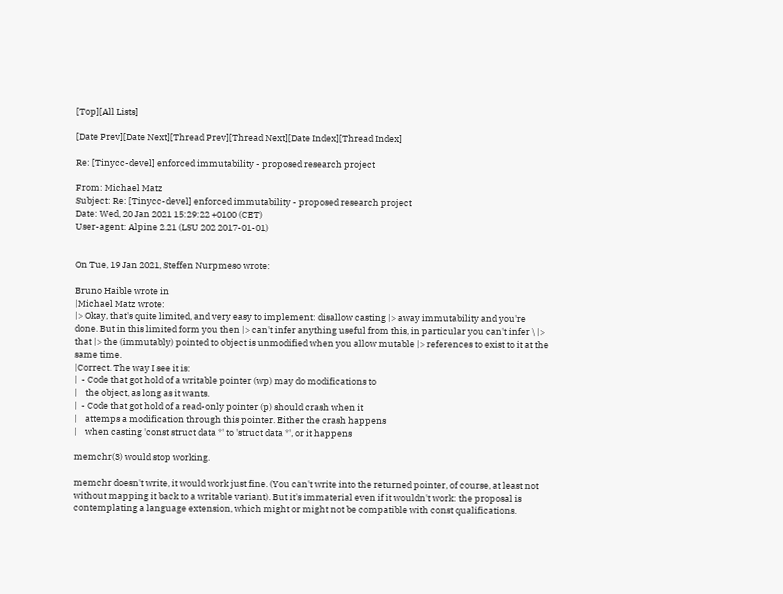[Top][All Lists]

[Date Prev][Date Next][Thread Prev][Thread Next][Date Index][Thread Index]

Re: [Tinycc-devel] enforced immutability - proposed research project

From: Michael Matz
Subject: Re: [Tinycc-devel] enforced immutability - proposed research project
Date: Wed, 20 Jan 2021 15:29:22 +0100 (CET)
User-agent: Alpine 2.21 (LSU 202 2017-01-01)


On Tue, 19 Jan 2021, Steffen Nurpmeso wrote:

Bruno Haible wrote in
|Michael Matz wrote:
|> Okay, that's quite limited, and very easy to implement: disallow casting |> away immutability and you're done. But in this limited form you then |> can't infer anything useful from this, in particular you can't infer \ |> that |> the (immutably) pointed to object is unmodified when you allow mutable |> references to exist to it at the same time.
|Correct. The way I see it is:
|  - Code that got hold of a writable pointer (wp) may do modifications to
|    the object, as long as it wants.
|  - Code that got hold of a read-only pointer (p) should crash when it
|    attemps a modification through this pointer. Either the crash happens
|    when casting 'const struct data *' to 'struct data *', or it happens

memchr(3) would stop working.

memchr doesn't write, it would work just fine. (You can't write into the returned pointer, of course, at least not without mapping it back to a writable variant). But it's immaterial even if it wouldn't work: the proposal is contemplating a language extension, which might or might not be compatible with const qualifications.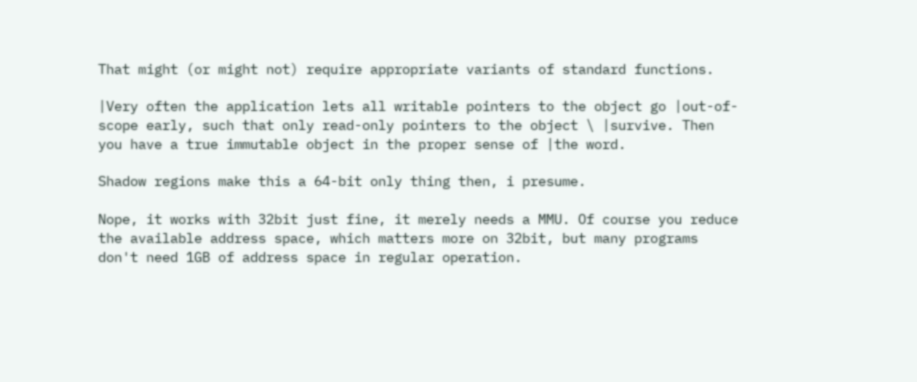That might (or might not) require appropriate variants of standard functions.

|Very often the application lets all writable pointers to the object go |out-of-scope early, such that only read-only pointers to the object \ |survive. Then you have a true immutable object in the proper sense of |the word.

Shadow regions make this a 64-bit only thing then, i presume.

Nope, it works with 32bit just fine, it merely needs a MMU. Of course you reduce the available address space, which matters more on 32bit, but many programs don't need 1GB of address space in regular operation.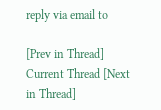reply via email to

[Prev in Thread] Current Thread [Next in Thread]